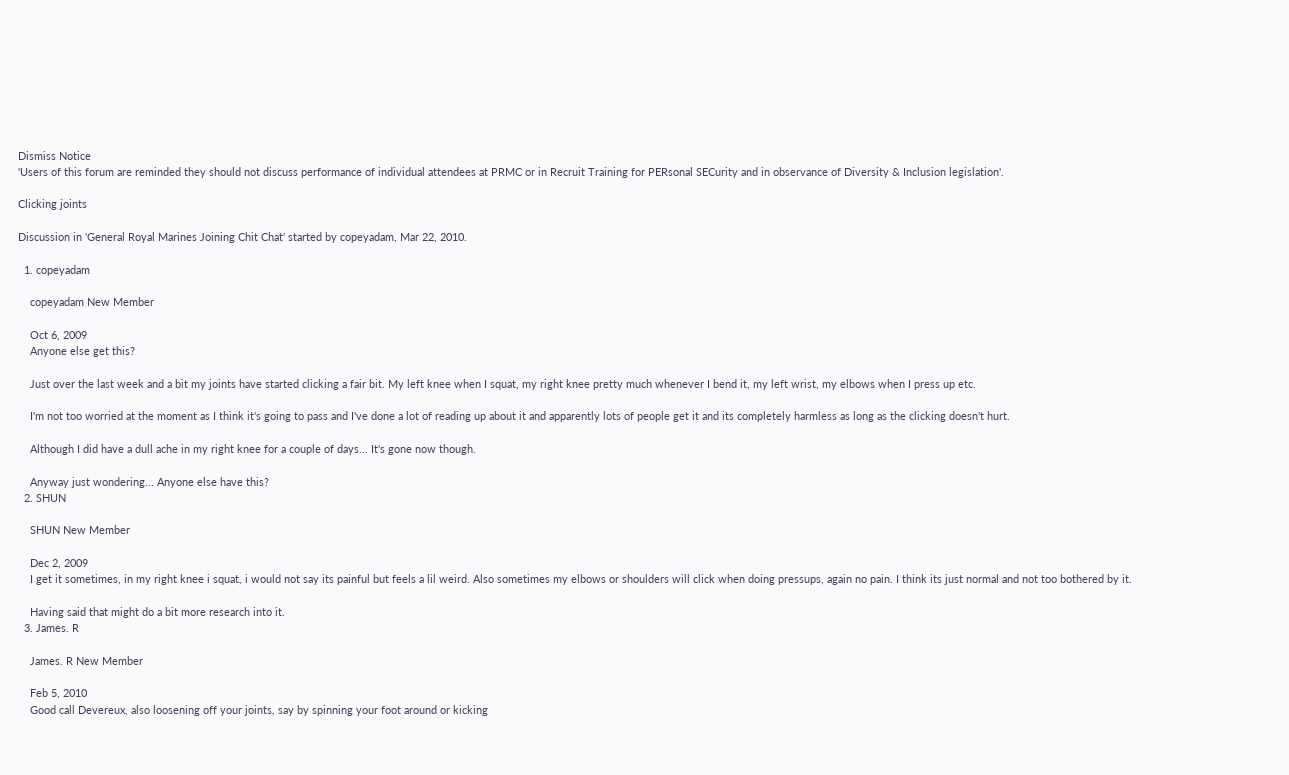Dismiss Notice
'Users of this forum are reminded they should not discuss performance of individual attendees at PRMC or in Recruit Training for PERsonal SECurity and in observance of Diversity & Inclusion legislation'.

Clicking joints

Discussion in 'General Royal Marines Joining Chit Chat' started by copeyadam, Mar 22, 2010.

  1. copeyadam

    copeyadam New Member

    Oct 6, 2009
    Anyone else get this?

    Just over the last week and a bit my joints have started clicking a fair bit. My left knee when I squat, my right knee pretty much whenever I bend it, my left wrist, my elbows when I press up etc.

    I'm not too worried at the moment as I think it's going to pass and I've done a lot of reading up about it and apparently lots of people get it and its completely harmless as long as the clicking doesn't hurt.

    Although I did have a dull ache in my right knee for a couple of days... It's gone now though.

    Anyway just wondering... Anyone else have this?
  2. SHUN

    SHUN New Member

    Dec 2, 2009
    I get it sometimes, in my right knee i squat, i would not say its painful but feels a lil weird. Also sometimes my elbows or shoulders will click when doing pressups, again no pain. I think its just normal and not too bothered by it.

    Having said that might do a bit more research into it.
  3. James. R

    James. R New Member

    Feb 5, 2010
    Good call Devereux, also loosening off your joints, say by spinning your foot around or kicking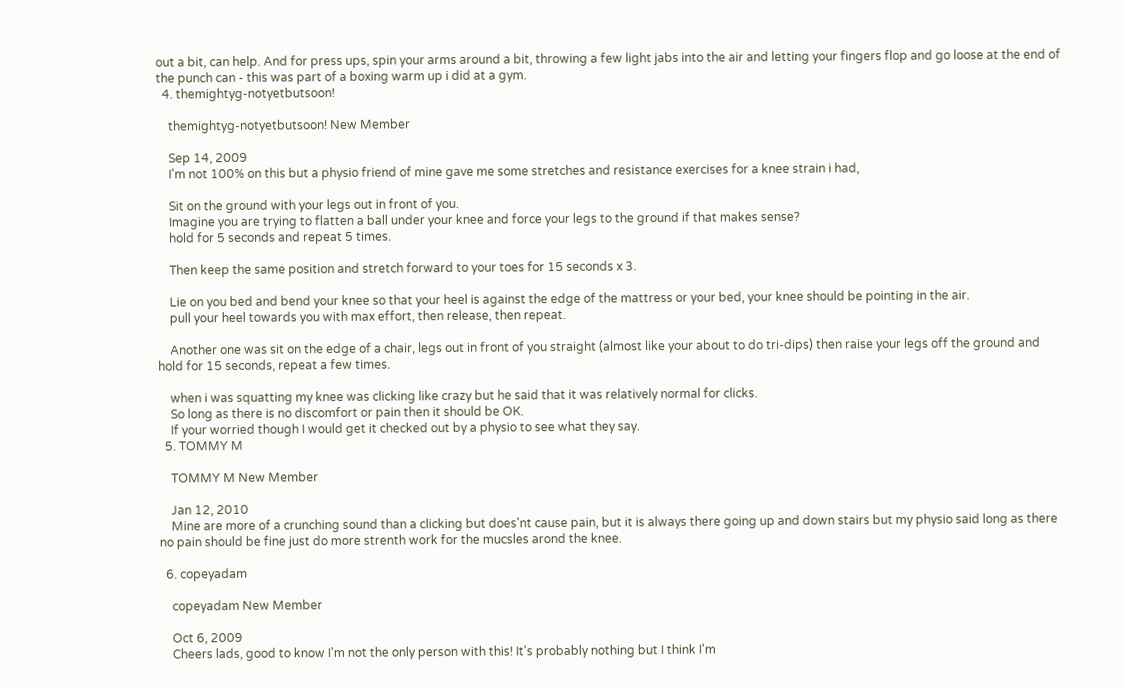out a bit, can help. And for press ups, spin your arms around a bit, throwing a few light jabs into the air and letting your fingers flop and go loose at the end of the punch can - this was part of a boxing warm up i did at a gym.
  4. themightyg-notyetbutsoon!

    themightyg-notyetbutsoon! New Member

    Sep 14, 2009
    I'm not 100% on this but a physio friend of mine gave me some stretches and resistance exercises for a knee strain i had,

    Sit on the ground with your legs out in front of you.
    Imagine you are trying to flatten a ball under your knee and force your legs to the ground if that makes sense?
    hold for 5 seconds and repeat 5 times.

    Then keep the same position and stretch forward to your toes for 15 seconds x 3.

    Lie on you bed and bend your knee so that your heel is against the edge of the mattress or your bed, your knee should be pointing in the air.
    pull your heel towards you with max effort, then release, then repeat.

    Another one was sit on the edge of a chair, legs out in front of you straight (almost like your about to do tri-dips) then raise your legs off the ground and hold for 15 seconds, repeat a few times.

    when i was squatting my knee was clicking like crazy but he said that it was relatively normal for clicks.
    So long as there is no discomfort or pain then it should be OK.
    If your worried though I would get it checked out by a physio to see what they say.
  5. TOMMY M

    TOMMY M New Member

    Jan 12, 2010
    Mine are more of a crunching sound than a clicking but does'nt cause pain, but it is always there going up and down stairs but my physio said long as there no pain should be fine just do more strenth work for the mucsles arond the knee.

  6. copeyadam

    copeyadam New Member

    Oct 6, 2009
    Cheers lads, good to know I'm not the only person with this! It's probably nothing but I think I'm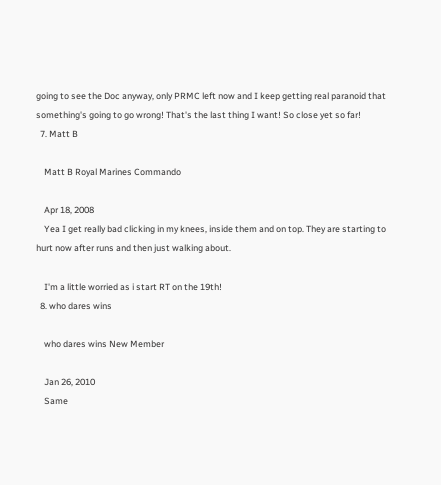going to see the Doc anyway, only PRMC left now and I keep getting real paranoid that something's going to go wrong! That's the last thing I want! So close yet so far!
  7. Matt B

    Matt B Royal Marines Commando

    Apr 18, 2008
    Yea I get really bad clicking in my knees, inside them and on top. They are starting to hurt now after runs and then just walking about.

    I'm a little worried as i start RT on the 19th!
  8. who dares wins

    who dares wins New Member

    Jan 26, 2010
    Same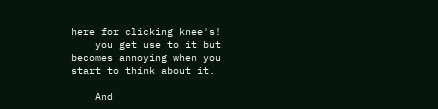here for clicking knee's!
    you get use to it but becomes annoying when you start to think about it.

    And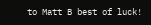to Matt B best of luck!